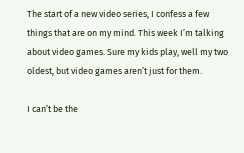The start of a new video series, I confess a few things that are on my mind. This week I’m talking about video games. Sure my kids play, well my two oldest, but video games aren’t just for them.

I can’t be the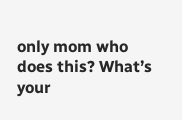only mom who does this? What’s your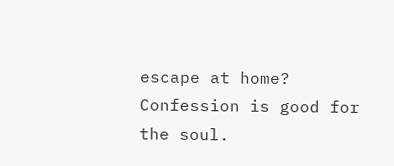escape at home? Confession is good for the soul.